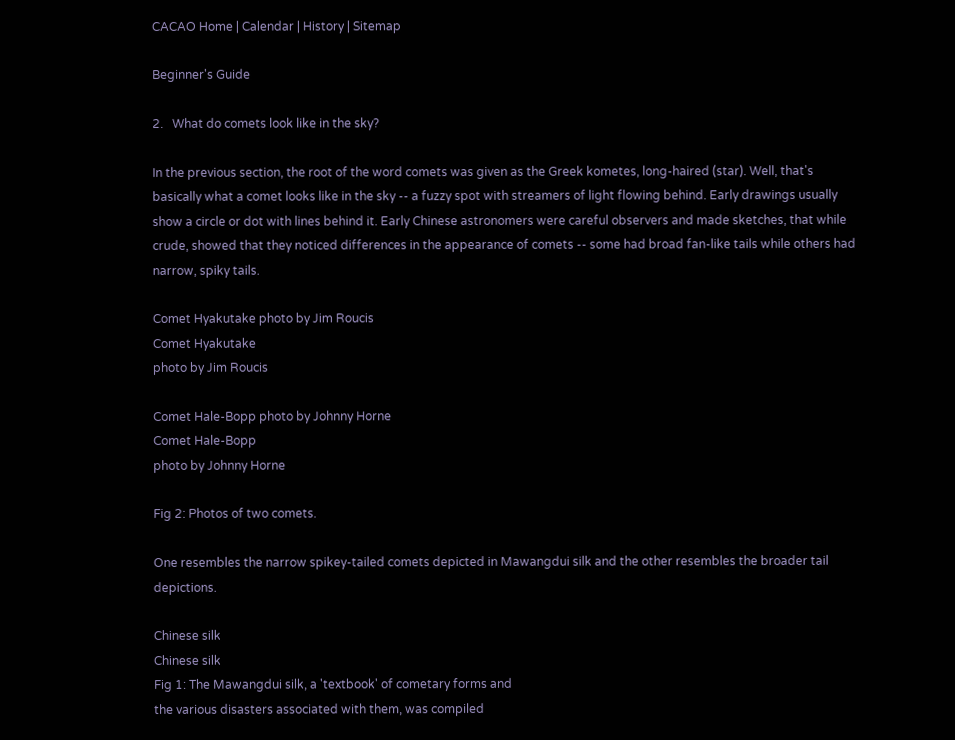CACAO Home | Calendar | History | Sitemap

Beginner's Guide

2.   What do comets look like in the sky?

In the previous section, the root of the word comets was given as the Greek kometes, long-haired (star). Well, that's basically what a comet looks like in the sky -- a fuzzy spot with streamers of light flowing behind. Early drawings usually show a circle or dot with lines behind it. Early Chinese astronomers were careful observers and made sketches, that while crude, showed that they noticed differences in the appearance of comets -- some had broad fan-like tails while others had narrow, spiky tails.

Comet Hyakutake photo by Jim Roucis
Comet Hyakutake
photo by Jim Roucis

Comet Hale-Bopp photo by Johnny Horne
Comet Hale-Bopp
photo by Johnny Horne

Fig 2: Photos of two comets.

One resembles the narrow spikey-tailed comets depicted in Mawangdui silk and the other resembles the broader tail depictions.

Chinese silk
Chinese silk
Fig 1: The Mawangdui silk, a 'textbook' of cometary forms and
the various disasters associated with them, was compiled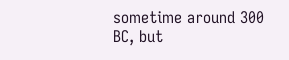sometime around 300 BC, but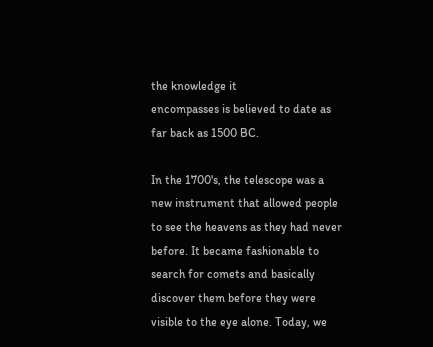the knowledge it
encompasses is believed to date as far back as 1500 BC.

In the 1700's, the telescope was a new instrument that allowed people to see the heavens as they had never before. It became fashionable to search for comets and basically discover them before they were visible to the eye alone. Today, we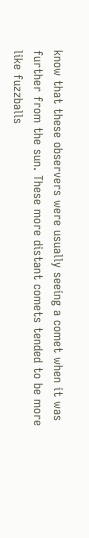know that these observers were usually seeing a comet when it was further from the sun. These more distant comets tended to be more like fuzzballs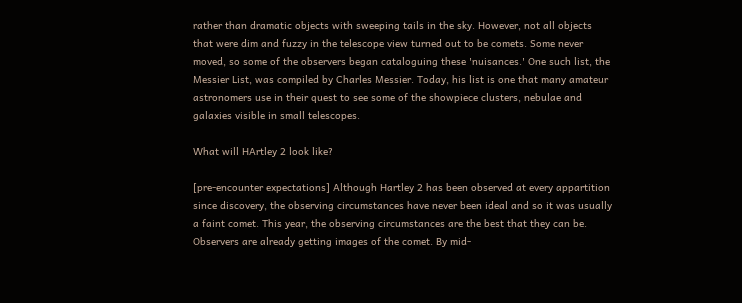rather than dramatic objects with sweeping tails in the sky. However, not all objects that were dim and fuzzy in the telescope view turned out to be comets. Some never moved, so some of the observers began cataloguing these 'nuisances.' One such list, the Messier List, was compiled by Charles Messier. Today, his list is one that many amateur astronomers use in their quest to see some of the showpiece clusters, nebulae and galaxies visible in small telescopes.

What will HArtley 2 look like?

[pre-encounter expectations] Although Hartley 2 has been observed at every appartition since discovery, the observing circumstances have never been ideal and so it was usually a faint comet. This year, the observing circumstances are the best that they can be. Observers are already getting images of the comet. By mid-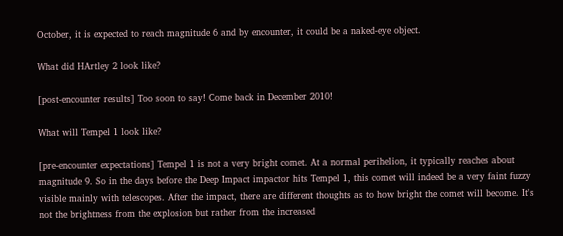October, it is expected to reach magnitude 6 and by encounter, it could be a naked-eye object.

What did HArtley 2 look like?

[post-encounter results] Too soon to say! Come back in December 2010!

What will Tempel 1 look like?

[pre-encounter expectations] Tempel 1 is not a very bright comet. At a normal perihelion, it typically reaches about magnitude 9. So in the days before the Deep Impact impactor hits Tempel 1, this comet will indeed be a very faint fuzzy visible mainly with telescopes. After the impact, there are different thoughts as to how bright the comet will become. It's not the brightness from the explosion but rather from the increased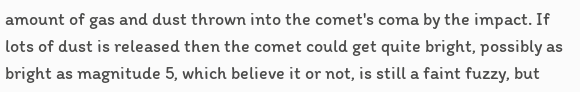amount of gas and dust thrown into the comet's coma by the impact. If lots of dust is released then the comet could get quite bright, possibly as bright as magnitude 5, which believe it or not, is still a faint fuzzy, but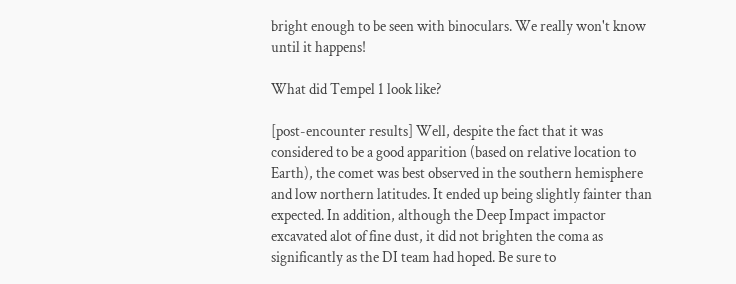bright enough to be seen with binoculars. We really won't know until it happens!

What did Tempel 1 look like?

[post-encounter results] Well, despite the fact that it was considered to be a good apparition (based on relative location to Earth), the comet was best observed in the southern hemisphere and low northern latitudes. It ended up being slightly fainter than expected. In addition, although the Deep Impact impactor excavated alot of fine dust, it did not brighten the coma as significantly as the DI team had hoped. Be sure to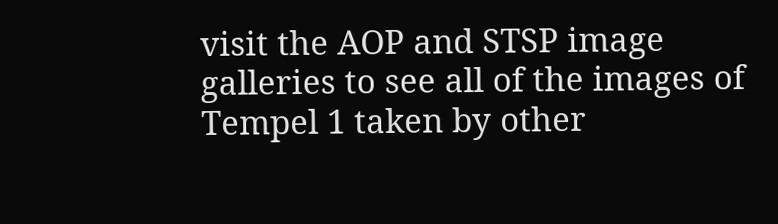visit the AOP and STSP image galleries to see all of the images of Tempel 1 taken by other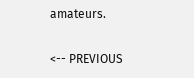amateurs.

<-- PREVIOUS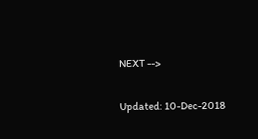NEXT -->

Updated: 10-Dec-2018